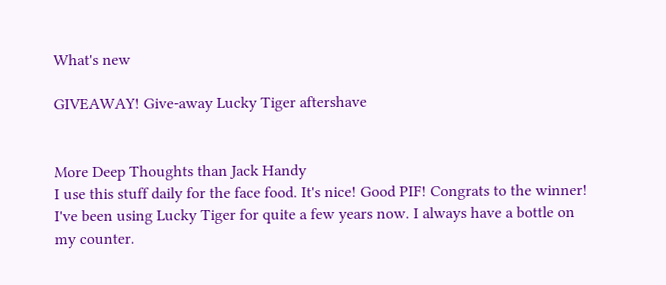What's new

GIVEAWAY! Give-away Lucky Tiger aftershave


More Deep Thoughts than Jack Handy
I use this stuff daily for the face food. It's nice! Good PIF! Congrats to the winner!
I've been using Lucky Tiger for quite a few years now. I always have a bottle on my counter.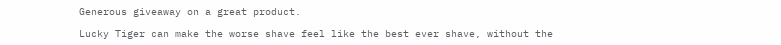Generous giveaway on a great product.

Lucky Tiger can make the worse shave feel like the best ever shave, without the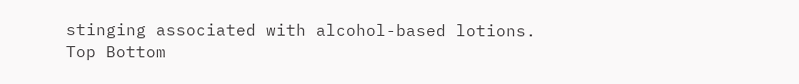stinging associated with alcohol-based lotions.
Top Bottom